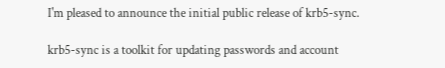I'm pleased to announce the initial public release of krb5-sync.

krb5-sync is a toolkit for updating passwords and account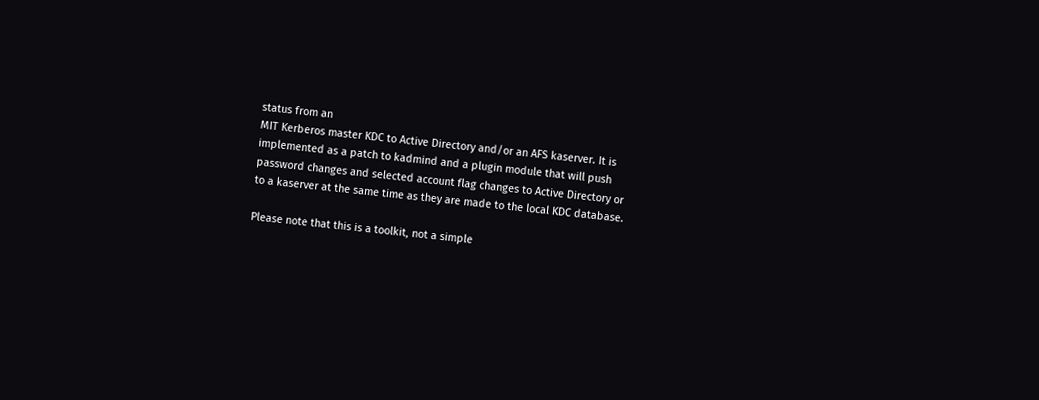status from an
MIT Kerberos master KDC to Active Directory and/or an AFS kaserver. It is
implemented as a patch to kadmind and a plugin module that will push
password changes and selected account flag changes to Active Directory or
to a kaserver at the same time as they are made to the local KDC database.

Please note that this is a toolkit, not a simple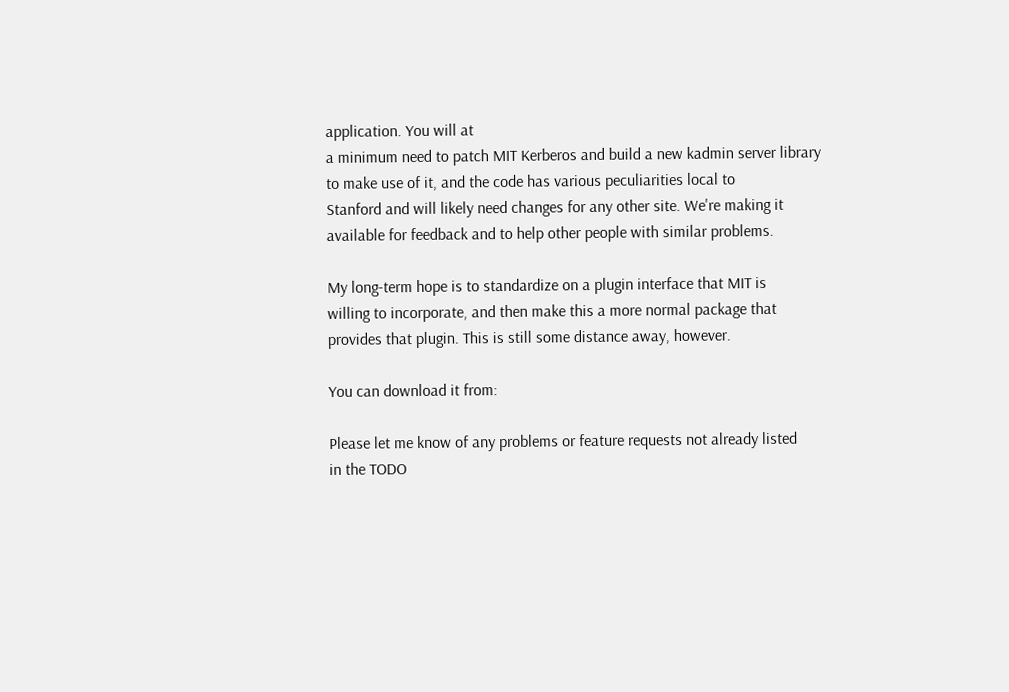application. You will at
a minimum need to patch MIT Kerberos and build a new kadmin server library
to make use of it, and the code has various peculiarities local to
Stanford and will likely need changes for any other site. We're making it
available for feedback and to help other people with similar problems.

My long-term hope is to standardize on a plugin interface that MIT is
willing to incorporate, and then make this a more normal package that
provides that plugin. This is still some distance away, however.

You can download it from:

Please let me know of any problems or feature requests not already listed
in the TODO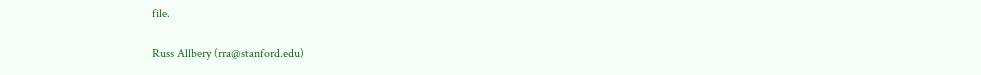file.

Russ Allbery (rra@stanford.edu)